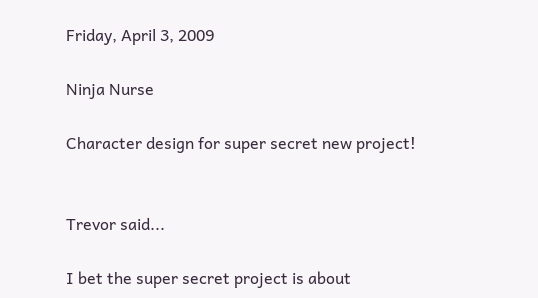Friday, April 3, 2009

Ninja Nurse

Character design for super secret new project!


Trevor said...

I bet the super secret project is about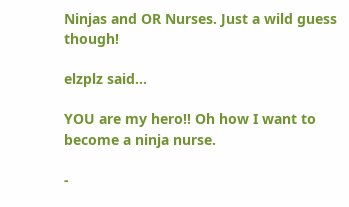Ninjas and OR Nurses. Just a wild guess though!

elzplz said...

YOU are my hero!! Oh how I want to become a ninja nurse.

-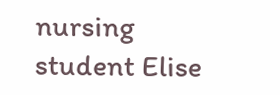nursing student Elise